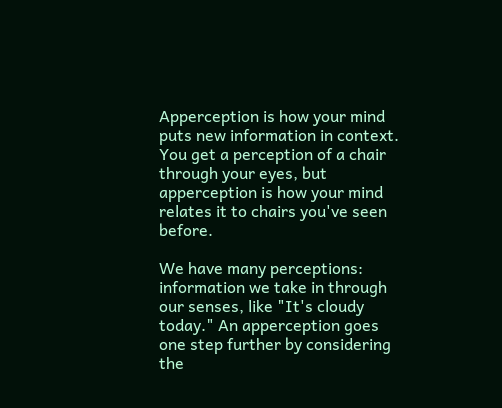Apperception is how your mind puts new information in context. You get a perception of a chair through your eyes, but apperception is how your mind relates it to chairs you've seen before.

We have many perceptions: information we take in through our senses, like "It's cloudy today." An apperception goes one step further by considering the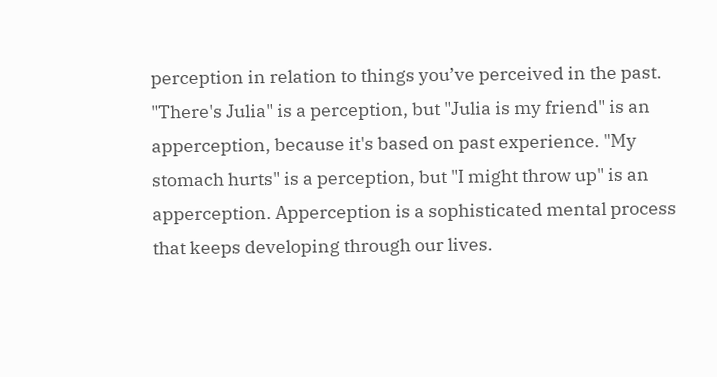perception in relation to things you’ve perceived in the past. "There's Julia" is a perception, but "Julia is my friend" is an apperception, because it's based on past experience. "My stomach hurts" is a perception, but "I might throw up" is an apperception. Apperception is a sophisticated mental process that keeps developing through our lives.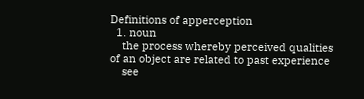Definitions of apperception
  1. noun
    the process whereby perceived qualities of an object are related to past experience
    see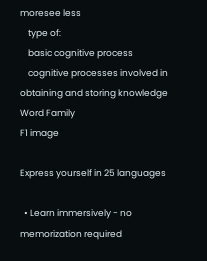moresee less
    type of:
    basic cognitive process
    cognitive processes involved in obtaining and storing knowledge
Word Family
F1 image

Express yourself in 25 languages

  • Learn immersively - no memorization required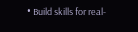• Build skills for real-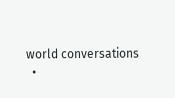world conversations
  •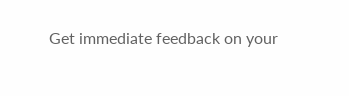Get immediate feedback on your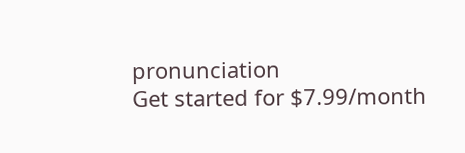pronunciation
Get started for $7.99/month